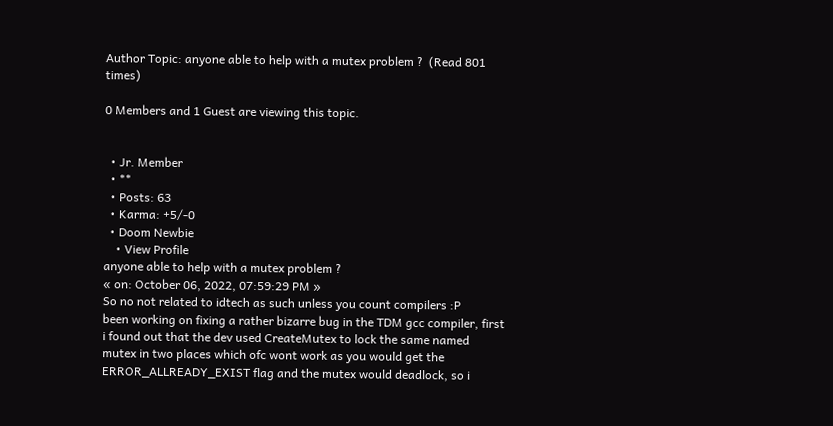Author Topic: anyone able to help with a mutex problem ?  (Read 801 times)

0 Members and 1 Guest are viewing this topic.


  • Jr. Member
  • **
  • Posts: 63
  • Karma: +5/-0
  • Doom Newbie
    • View Profile
anyone able to help with a mutex problem ?
« on: October 06, 2022, 07:59:29 PM »
So no not related to idtech as such unless you count compilers :P
been working on fixing a rather bizarre bug in the TDM gcc compiler, first i found out that the dev used CreateMutex to lock the same named mutex in two places which ofc wont work as you would get the ERROR_ALLREADY_EXIST flag and the mutex would deadlock, so i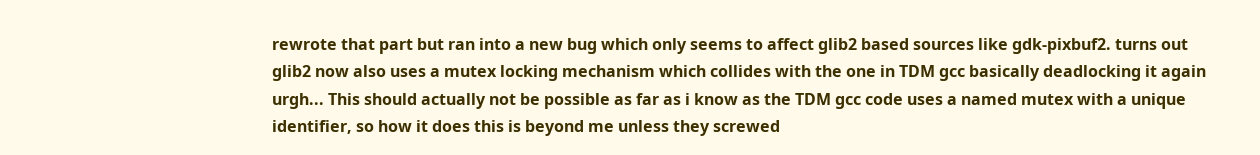rewrote that part but ran into a new bug which only seems to affect glib2 based sources like gdk-pixbuf2. turns out glib2 now also uses a mutex locking mechanism which collides with the one in TDM gcc basically deadlocking it again urgh... This should actually not be possible as far as i know as the TDM gcc code uses a named mutex with a unique identifier, so how it does this is beyond me unless they screwed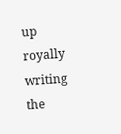up royally writing the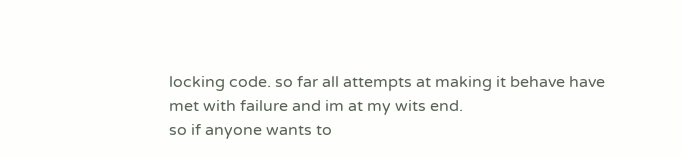locking code. so far all attempts at making it behave have met with failure and im at my wits end.
so if anyone wants to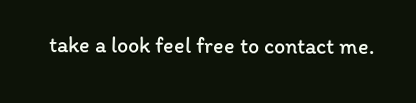take a look feel free to contact me.